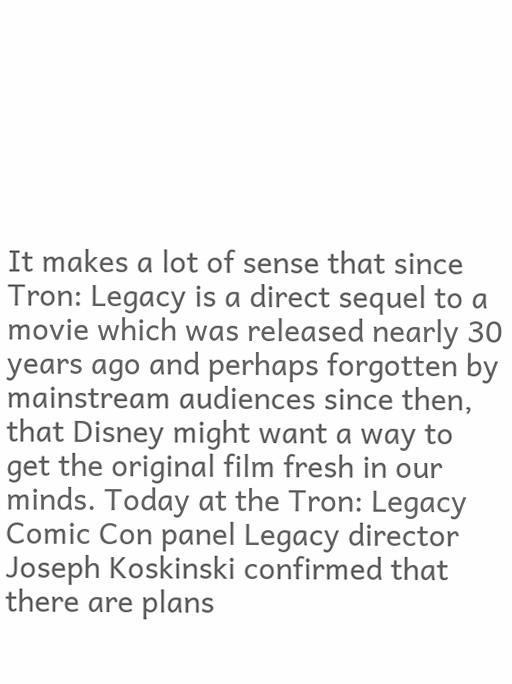It makes a lot of sense that since Tron: Legacy is a direct sequel to a movie which was released nearly 30 years ago and perhaps forgotten by mainstream audiences since then, that Disney might want a way to get the original film fresh in our minds. Today at the Tron: Legacy Comic Con panel Legacy director Joseph Koskinski confirmed that there are plans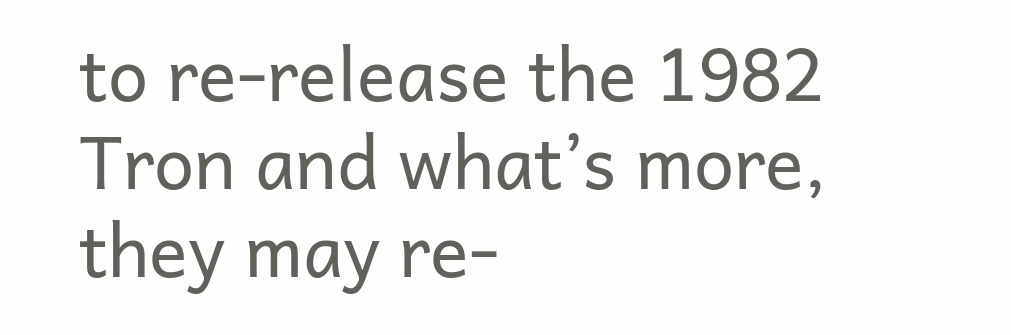to re-release the 1982 Tron and what’s more, they may re-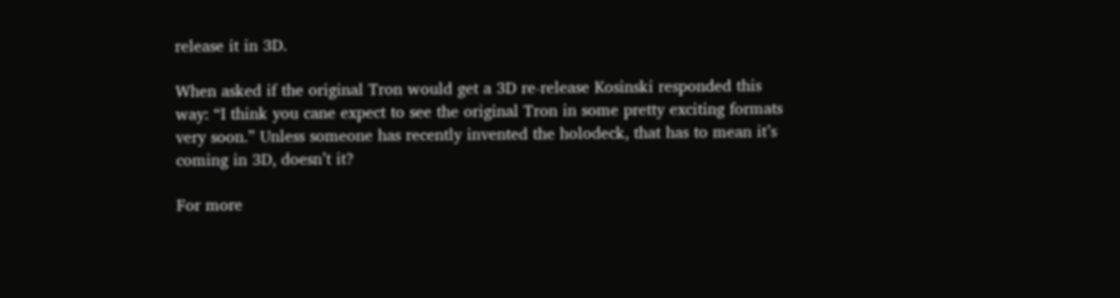release it in 3D.

When asked if the original Tron would get a 3D re-release Kosinski responded this way: “I think you cane expect to see the original Tron in some pretty exciting formats very soon.” Unless someone has recently invented the holodeck, that has to mean it’s coming in 3D, doesn’t it?

For more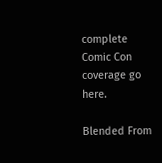complete Comic Con coverage go here.

Blended From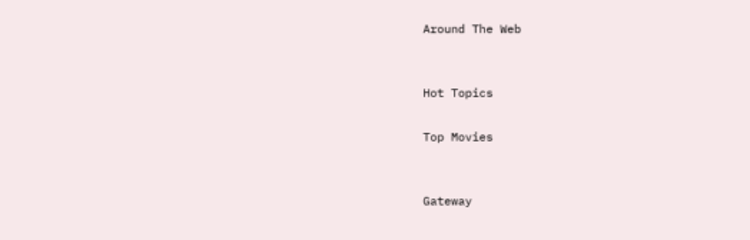Around The Web


Hot Topics

Top Movies


Gateway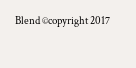Blend ©copyright 2017